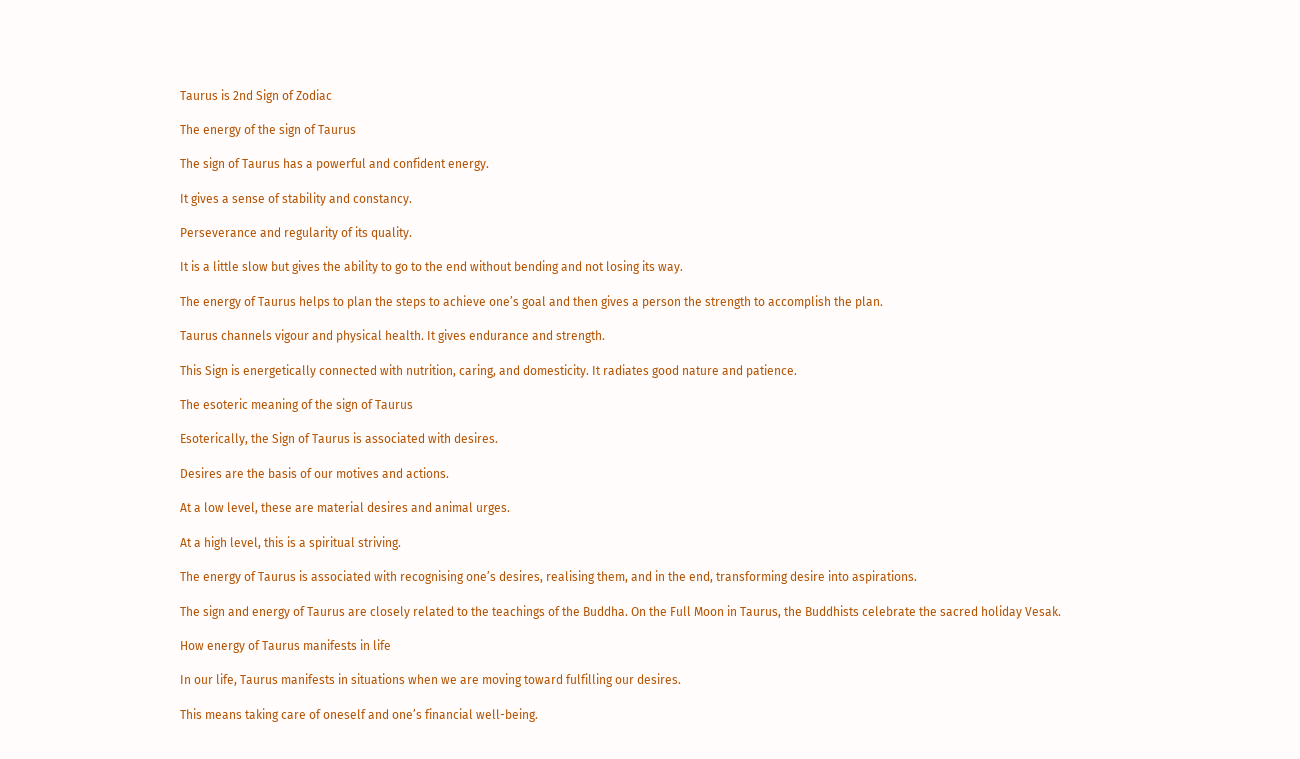Taurus is 2nd Sign of Zodiac

The energy of the sign of Taurus

The sign of Taurus has a powerful and confident energy.

It gives a sense of stability and constancy.

Perseverance and regularity of its quality.

It is a little slow but gives the ability to go to the end without bending and not losing its way.

The energy of Taurus helps to plan the steps to achieve one’s goal and then gives a person the strength to accomplish the plan.

Taurus channels vigour and physical health. It gives endurance and strength.

This Sign is energetically connected with nutrition, caring, and domesticity. It radiates good nature and patience.

The esoteric meaning of the sign of Taurus

Esoterically, the Sign of Taurus is associated with desires.

Desires are the basis of our motives and actions.

At a low level, these are material desires and animal urges.

At a high level, this is a spiritual striving.

The energy of Taurus is associated with recognising one’s desires, realising them, and in the end, transforming desire into aspirations.

The sign and energy of Taurus are closely related to the teachings of the Buddha. On the Full Moon in Taurus, the Buddhists celebrate the sacred holiday Vesak.

How energy of Taurus manifests in life

In our life, Taurus manifests in situations when we are moving toward fulfilling our desires.

This means taking care of oneself and one’s financial well-being.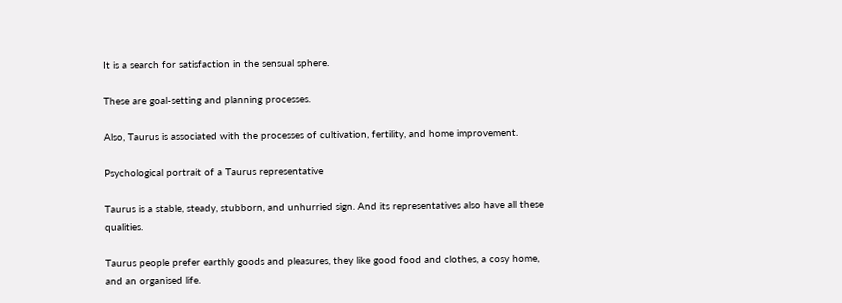It is a search for satisfaction in the sensual sphere.

These are goal-setting and planning processes.

Also, Taurus is associated with the processes of cultivation, fertility, and home improvement.

Psychological portrait of a Taurus representative

Taurus is a stable, steady, stubborn, and unhurried sign. And its representatives also have all these qualities.

Taurus people prefer earthly goods and pleasures, they like good food and clothes, a cosy home, and an organised life.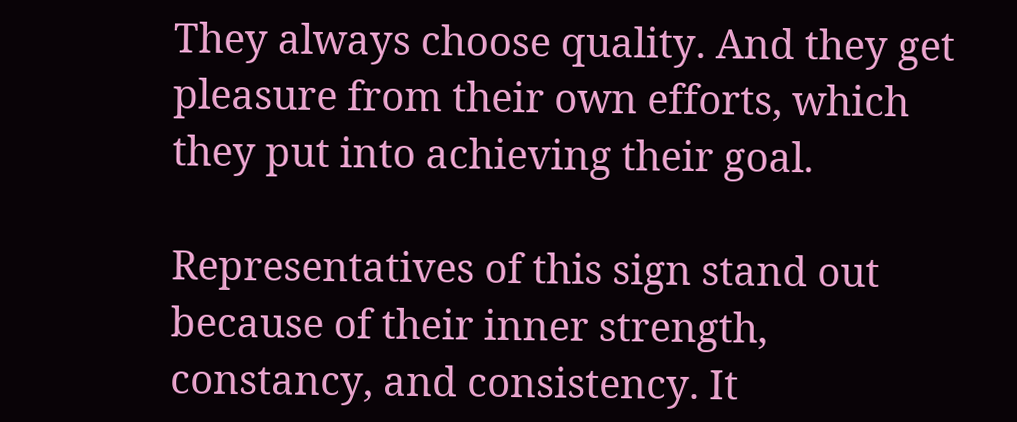They always choose quality. And they get pleasure from their own efforts, which they put into achieving their goal.

Representatives of this sign stand out because of their inner strength, constancy, and consistency. It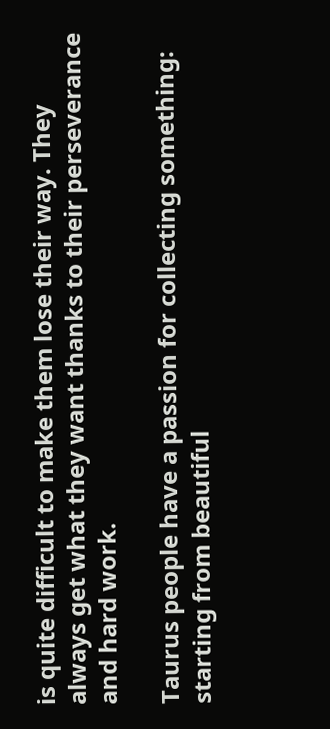is quite difficult to make them lose their way. They always get what they want thanks to their perseverance and hard work.

Taurus people have a passion for collecting something: starting from beautiful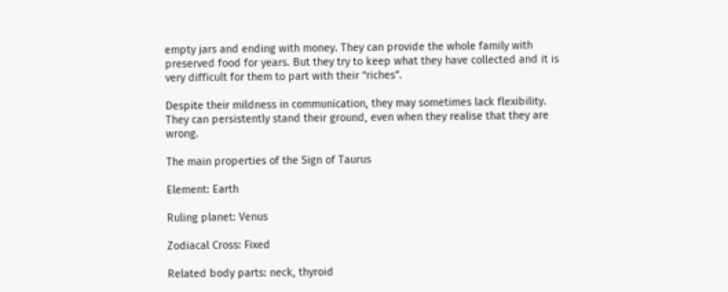empty jars and ending with money. They can provide the whole family with preserved food for years. But they try to keep what they have collected and it is very difficult for them to part with their “riches”.

Despite their mildness in communication, they may sometimes lack flexibility. They can persistently stand their ground, even when they realise that they are wrong.

The main properties of the Sign of Taurus

Element: Earth

Ruling planet: Venus

Zodiacal Cross: Fixed

Related body parts: neck, thyroid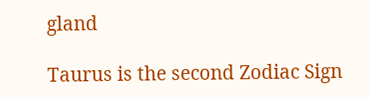gland

Taurus is the second Zodiac Sign